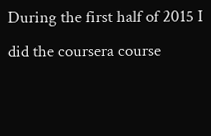During the first half of 2015 I did the coursera course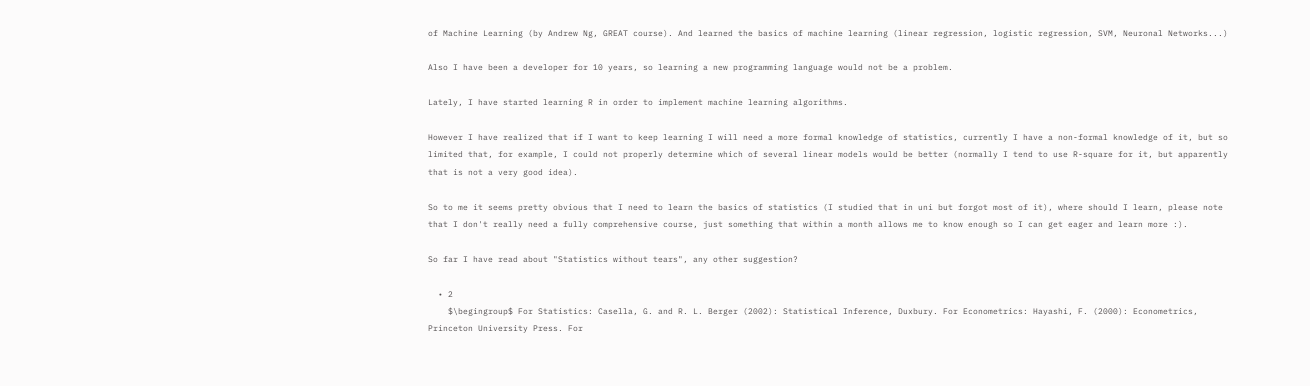of Machine Learning (by Andrew Ng, GREAT course). And learned the basics of machine learning (linear regression, logistic regression, SVM, Neuronal Networks...)

Also I have been a developer for 10 years, so learning a new programming language would not be a problem.

Lately, I have started learning R in order to implement machine learning algorithms.

However I have realized that if I want to keep learning I will need a more formal knowledge of statistics, currently I have a non-formal knowledge of it, but so limited that, for example, I could not properly determine which of several linear models would be better (normally I tend to use R-square for it, but apparently that is not a very good idea).

So to me it seems pretty obvious that I need to learn the basics of statistics (I studied that in uni but forgot most of it), where should I learn, please note that I don't really need a fully comprehensive course, just something that within a month allows me to know enough so I can get eager and learn more :).

So far I have read about "Statistics without tears", any other suggestion?

  • 2
    $\begingroup$ For Statistics: Casella, G. and R. L. Berger (2002): Statistical Inference, Duxbury. For Econometrics: Hayashi, F. (2000): Econometrics, Princeton University Press. For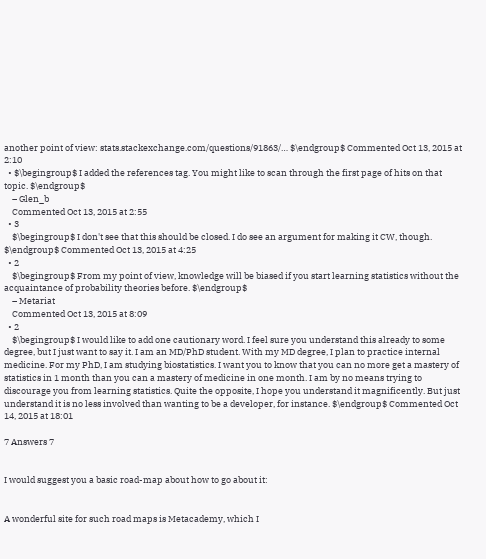another point of view: stats.stackexchange.com/questions/91863/… $\endgroup$ Commented Oct 13, 2015 at 2:10
  • $\begingroup$ I added the references tag. You might like to scan through the first page of hits on that topic. $\endgroup$
    – Glen_b
    Commented Oct 13, 2015 at 2:55
  • 3
    $\begingroup$ I don't see that this should be closed. I do see an argument for making it CW, though. $\endgroup$ Commented Oct 13, 2015 at 4:25
  • 2
    $\begingroup$ From my point of view, knowledge will be biased if you start learning statistics without the acquaintance of probability theories before. $\endgroup$
    – Metariat
    Commented Oct 13, 2015 at 8:09
  • 2
    $\begingroup$ I would like to add one cautionary word. I feel sure you understand this already to some degree, but I just want to say it. I am an MD/PhD student. With my MD degree, I plan to practice internal medicine. For my PhD, I am studying biostatistics. I want you to know that you can no more get a mastery of statistics in 1 month than you can a mastery of medicine in one month. I am by no means trying to discourage you from learning statistics. Quite the opposite, I hope you understand it magnificently. But just understand it is no less involved than wanting to be a developer, for instance. $\endgroup$ Commented Oct 14, 2015 at 18:01

7 Answers 7


I would suggest you a basic road-map about how to go about it:


A wonderful site for such road maps is Metacademy, which I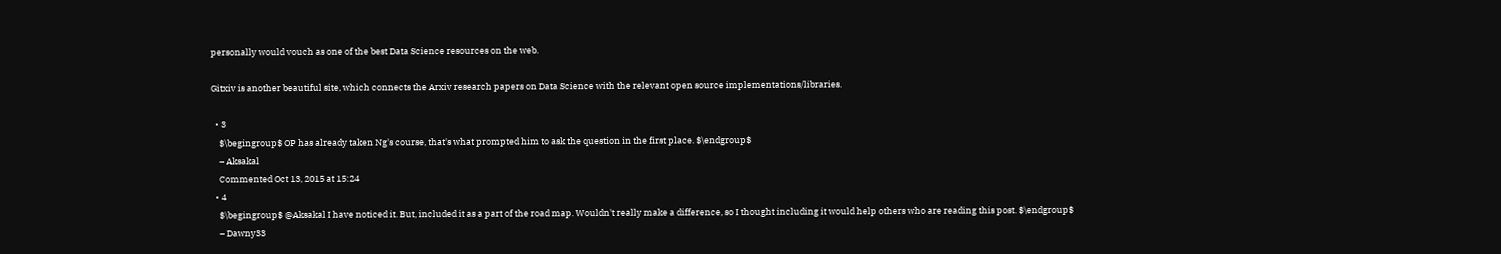personally would vouch as one of the best Data Science resources on the web.

Gitxiv is another beautiful site, which connects the Arxiv research papers on Data Science with the relevant open source implementations/libraries.

  • 3
    $\begingroup$ OP has already taken Ng's course, that's what prompted him to ask the question in the first place. $\endgroup$
    – Aksakal
    Commented Oct 13, 2015 at 15:24
  • 4
    $\begingroup$ @Aksakal I have noticed it. But, included it as a part of the road map. Wouldn't really make a difference, so I thought including it would help others who are reading this post. $\endgroup$
    – Dawny33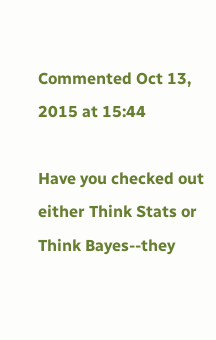Commented Oct 13, 2015 at 15:44

Have you checked out either Think Stats or Think Bayes--they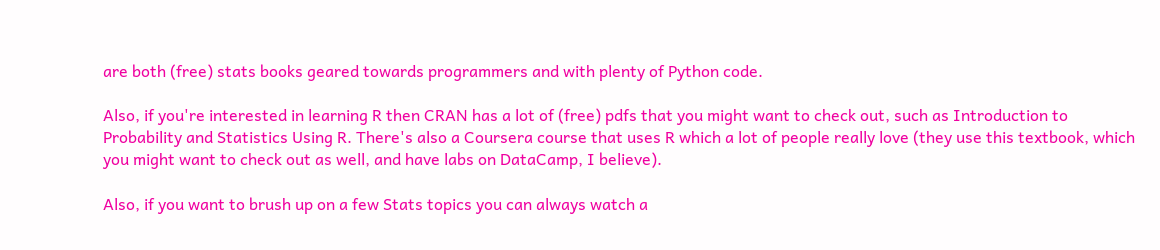are both (free) stats books geared towards programmers and with plenty of Python code.

Also, if you're interested in learning R then CRAN has a lot of (free) pdfs that you might want to check out, such as Introduction to Probability and Statistics Using R. There's also a Coursera course that uses R which a lot of people really love (they use this textbook, which you might want to check out as well, and have labs on DataCamp, I believe).

Also, if you want to brush up on a few Stats topics you can always watch a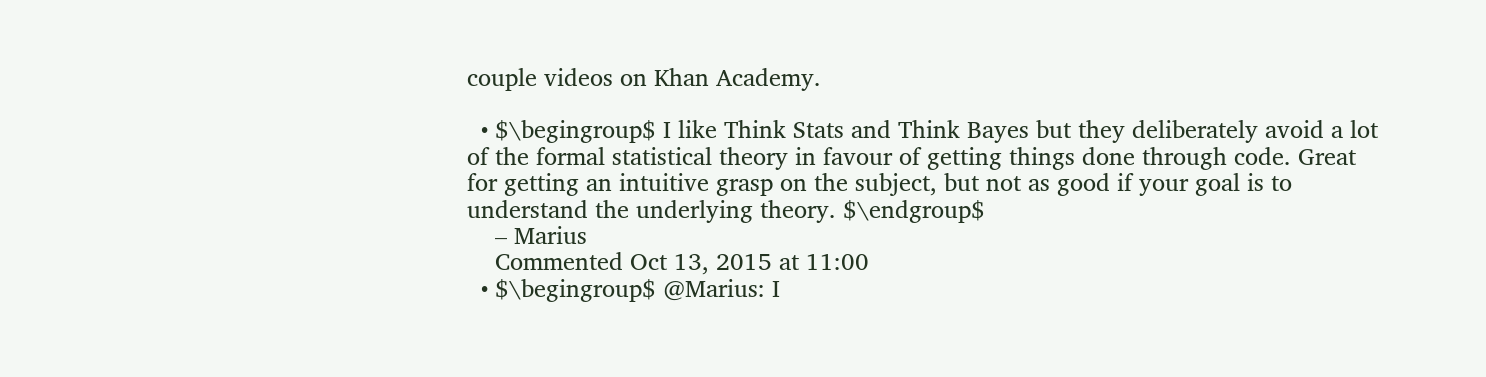couple videos on Khan Academy.

  • $\begingroup$ I like Think Stats and Think Bayes but they deliberately avoid a lot of the formal statistical theory in favour of getting things done through code. Great for getting an intuitive grasp on the subject, but not as good if your goal is to understand the underlying theory. $\endgroup$
    – Marius
    Commented Oct 13, 2015 at 11:00
  • $\begingroup$ @Marius: I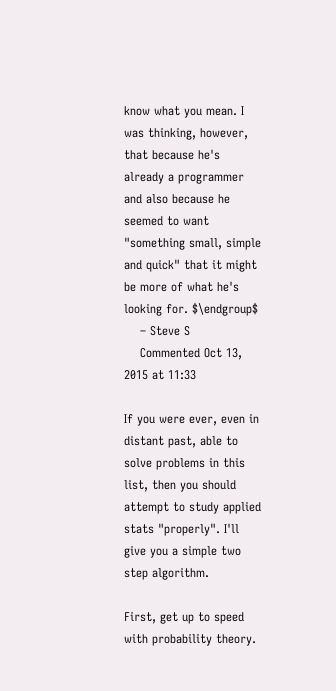know what you mean. I was thinking, however, that because he's already a programmer and also because he seemed to want "something small, simple and quick" that it might be more of what he's looking for. $\endgroup$
    – Steve S
    Commented Oct 13, 2015 at 11:33

If you were ever, even in distant past, able to solve problems in this list, then you should attempt to study applied stats "properly". I'll give you a simple two step algorithm.

First, get up to speed with probability theory.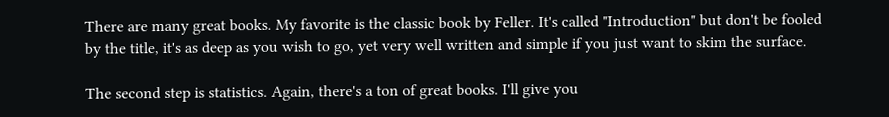There are many great books. My favorite is the classic book by Feller. It's called "Introduction" but don't be fooled by the title, it's as deep as you wish to go, yet very well written and simple if you just want to skim the surface.

The second step is statistics. Again, there's a ton of great books. I'll give you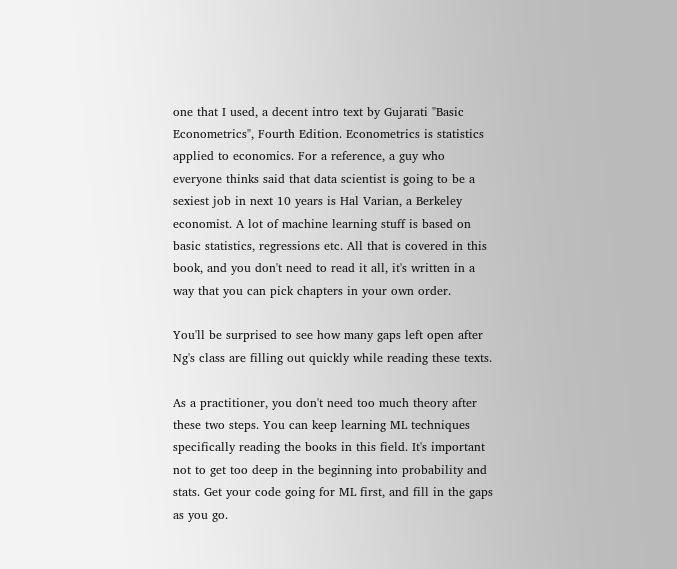one that I used, a decent intro text by Gujarati "Basic Econometrics", Fourth Edition. Econometrics is statistics applied to economics. For a reference, a guy who everyone thinks said that data scientist is going to be a sexiest job in next 10 years is Hal Varian, a Berkeley economist. A lot of machine learning stuff is based on basic statistics, regressions etc. All that is covered in this book, and you don't need to read it all, it's written in a way that you can pick chapters in your own order.

You'll be surprised to see how many gaps left open after Ng's class are filling out quickly while reading these texts.

As a practitioner, you don't need too much theory after these two steps. You can keep learning ML techniques specifically reading the books in this field. It's important not to get too deep in the beginning into probability and stats. Get your code going for ML first, and fill in the gaps as you go.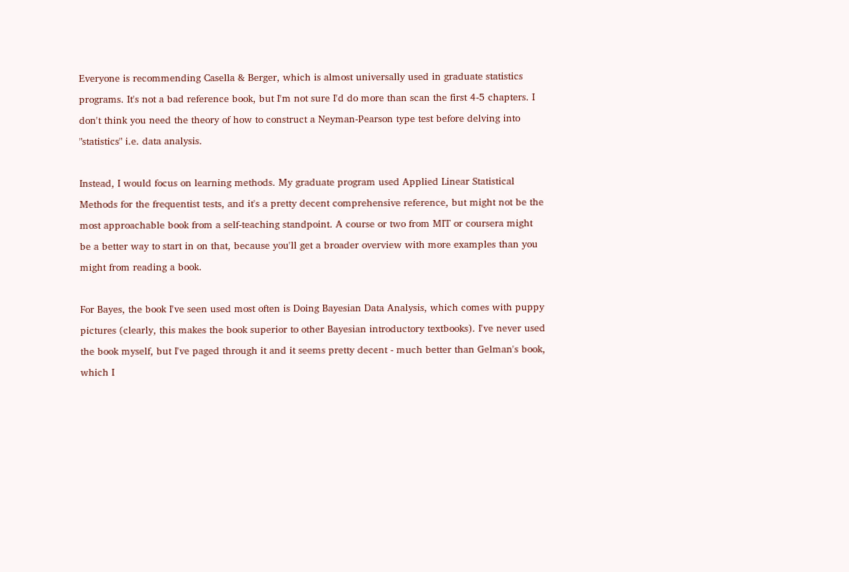Everyone is recommending Casella & Berger, which is almost universally used in graduate statistics programs. It's not a bad reference book, but I'm not sure I'd do more than scan the first 4-5 chapters. I don't think you need the theory of how to construct a Neyman-Pearson type test before delving into "statistics" i.e. data analysis.

Instead, I would focus on learning methods. My graduate program used Applied Linear Statistical Methods for the frequentist tests, and it's a pretty decent comprehensive reference, but might not be the most approachable book from a self-teaching standpoint. A course or two from MIT or coursera might be a better way to start in on that, because you'll get a broader overview with more examples than you might from reading a book.

For Bayes, the book I've seen used most often is Doing Bayesian Data Analysis, which comes with puppy pictures (clearly, this makes the book superior to other Bayesian introductory textbooks). I've never used the book myself, but I've paged through it and it seems pretty decent - much better than Gelman's book, which I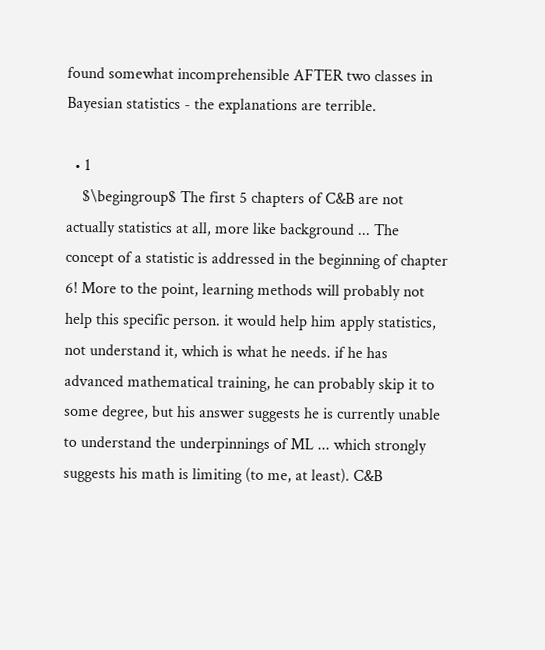found somewhat incomprehensible AFTER two classes in Bayesian statistics - the explanations are terrible.

  • 1
    $\begingroup$ The first 5 chapters of C&B are not actually statistics at all, more like background ... The concept of a statistic is addressed in the beginning of chapter 6! More to the point, learning methods will probably not help this specific person. it would help him apply statistics, not understand it, which is what he needs. if he has advanced mathematical training, he can probably skip it to some degree, but his answer suggests he is currently unable to understand the underpinnings of ML ... which strongly suggests his math is limiting (to me, at least). C&B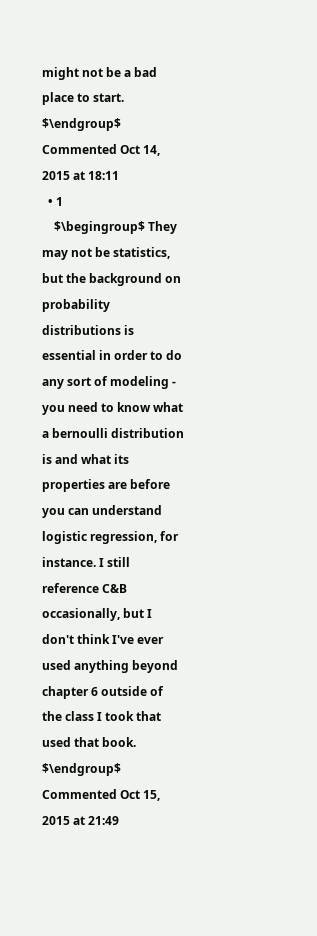might not be a bad place to start. $\endgroup$ Commented Oct 14, 2015 at 18:11
  • 1
    $\begingroup$ They may not be statistics, but the background on probability distributions is essential in order to do any sort of modeling - you need to know what a bernoulli distribution is and what its properties are before you can understand logistic regression, for instance. I still reference C&B occasionally, but I don't think I've ever used anything beyond chapter 6 outside of the class I took that used that book. $\endgroup$ Commented Oct 15, 2015 at 21:49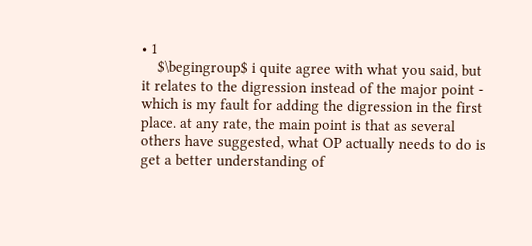• 1
    $\begingroup$ i quite agree with what you said, but it relates to the digression instead of the major point - which is my fault for adding the digression in the first place. at any rate, the main point is that as several others have suggested, what OP actually needs to do is get a better understanding of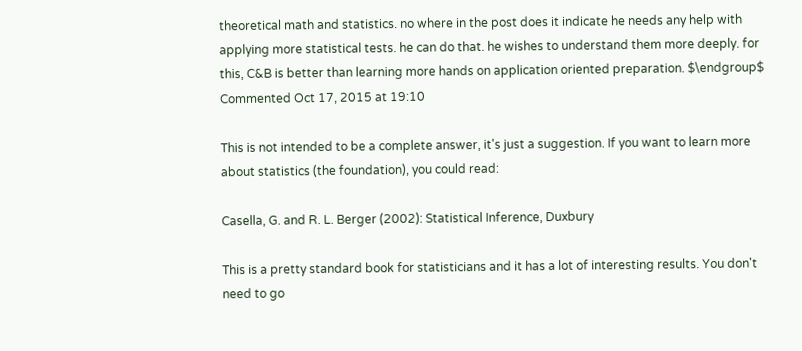theoretical math and statistics. no where in the post does it indicate he needs any help with applying more statistical tests. he can do that. he wishes to understand them more deeply. for this, C&B is better than learning more hands on application oriented preparation. $\endgroup$ Commented Oct 17, 2015 at 19:10

This is not intended to be a complete answer, it's just a suggestion. If you want to learn more about statistics (the foundation), you could read:

Casella, G. and R. L. Berger (2002): Statistical Inference, Duxbury

This is a pretty standard book for statisticians and it has a lot of interesting results. You don't need to go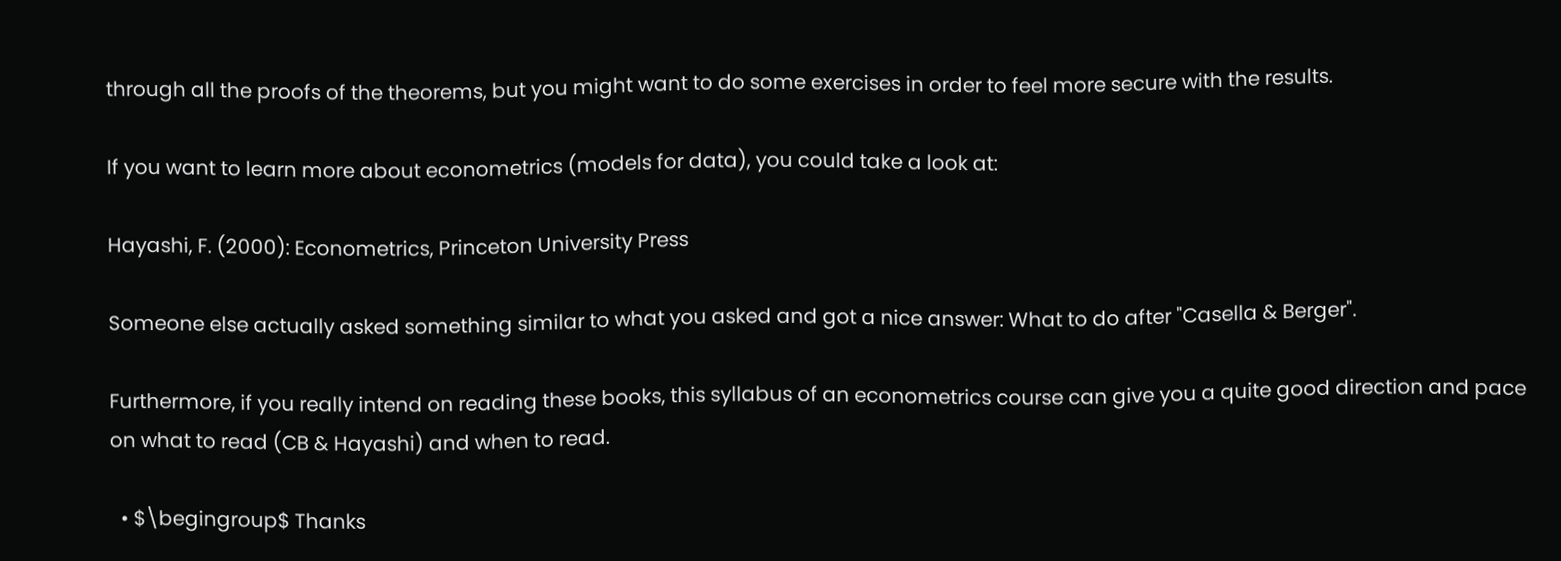through all the proofs of the theorems, but you might want to do some exercises in order to feel more secure with the results.

If you want to learn more about econometrics (models for data), you could take a look at:

Hayashi, F. (2000): Econometrics, Princeton University Press

Someone else actually asked something similar to what you asked and got a nice answer: What to do after "Casella & Berger".

Furthermore, if you really intend on reading these books, this syllabus of an econometrics course can give you a quite good direction and pace on what to read (CB & Hayashi) and when to read.

  • $\begingroup$ Thanks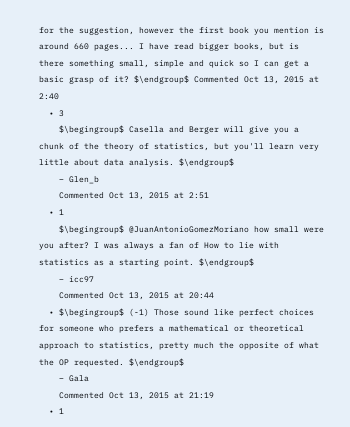for the suggestion, however the first book you mention is around 660 pages... I have read bigger books, but is there something small, simple and quick so I can get a basic grasp of it? $\endgroup$ Commented Oct 13, 2015 at 2:40
  • 3
    $\begingroup$ Casella and Berger will give you a chunk of the theory of statistics, but you'll learn very little about data analysis. $\endgroup$
    – Glen_b
    Commented Oct 13, 2015 at 2:51
  • 1
    $\begingroup$ @JuanAntonioGomezMoriano how small were you after? I was always a fan of How to lie with statistics as a starting point. $\endgroup$
    – icc97
    Commented Oct 13, 2015 at 20:44
  • $\begingroup$ (-1) Those sound like perfect choices for someone who prefers a mathematical or theoretical approach to statistics, pretty much the opposite of what the OP requested. $\endgroup$
    – Gala
    Commented Oct 13, 2015 at 21:19
  • 1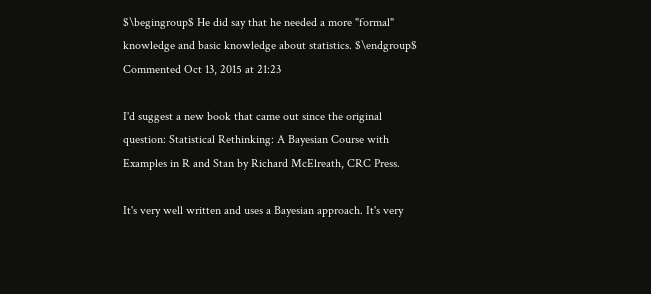$\begingroup$ He did say that he needed a more "formal" knowledge and basic knowledge about statistics. $\endgroup$ Commented Oct 13, 2015 at 21:23

I'd suggest a new book that came out since the original question: Statistical Rethinking: A Bayesian Course with Examples in R and Stan by Richard McElreath, CRC Press.

It's very well written and uses a Bayesian approach. It's very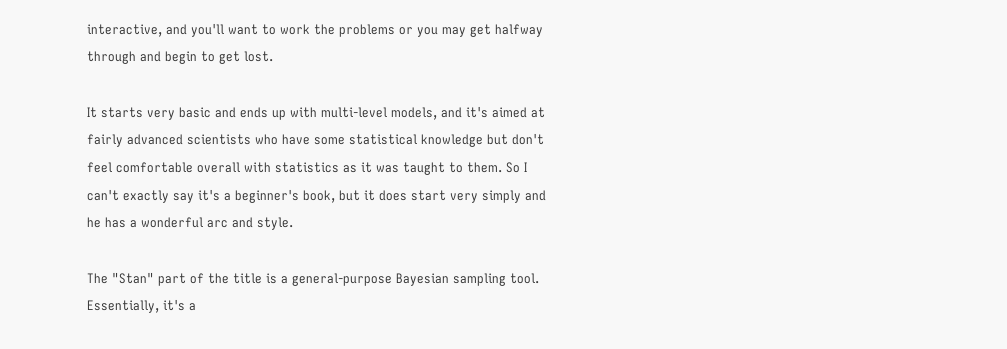interactive, and you'll want to work the problems or you may get halfway through and begin to get lost.

It starts very basic and ends up with multi-level models, and it's aimed at fairly advanced scientists who have some statistical knowledge but don't feel comfortable overall with statistics as it was taught to them. So I can't exactly say it's a beginner's book, but it does start very simply and he has a wonderful arc and style.

The "Stan" part of the title is a general-purpose Bayesian sampling tool. Essentially, it's a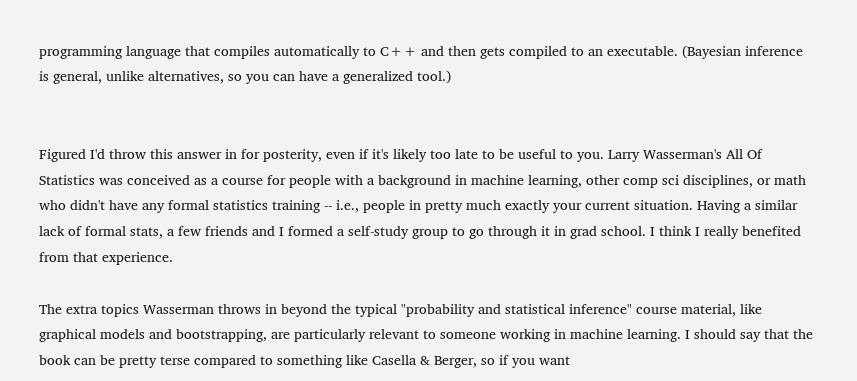programming language that compiles automatically to C++ and then gets compiled to an executable. (Bayesian inference is general, unlike alternatives, so you can have a generalized tool.)


Figured I'd throw this answer in for posterity, even if it's likely too late to be useful to you. Larry Wasserman's All Of Statistics was conceived as a course for people with a background in machine learning, other comp sci disciplines, or math who didn't have any formal statistics training -- i.e., people in pretty much exactly your current situation. Having a similar lack of formal stats, a few friends and I formed a self-study group to go through it in grad school. I think I really benefited from that experience.

The extra topics Wasserman throws in beyond the typical "probability and statistical inference" course material, like graphical models and bootstrapping, are particularly relevant to someone working in machine learning. I should say that the book can be pretty terse compared to something like Casella & Berger, so if you want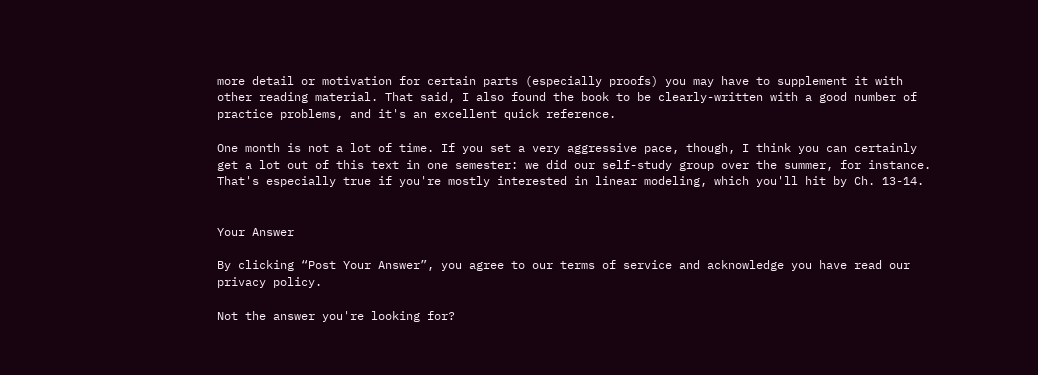more detail or motivation for certain parts (especially proofs) you may have to supplement it with other reading material. That said, I also found the book to be clearly-written with a good number of practice problems, and it's an excellent quick reference.

One month is not a lot of time. If you set a very aggressive pace, though, I think you can certainly get a lot out of this text in one semester: we did our self-study group over the summer, for instance. That's especially true if you're mostly interested in linear modeling, which you'll hit by Ch. 13-14.


Your Answer

By clicking “Post Your Answer”, you agree to our terms of service and acknowledge you have read our privacy policy.

Not the answer you're looking for?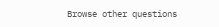Browse other questions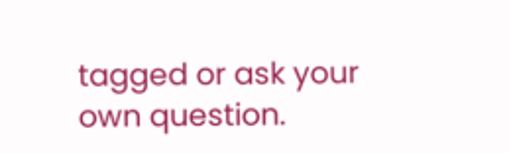tagged or ask your own question.